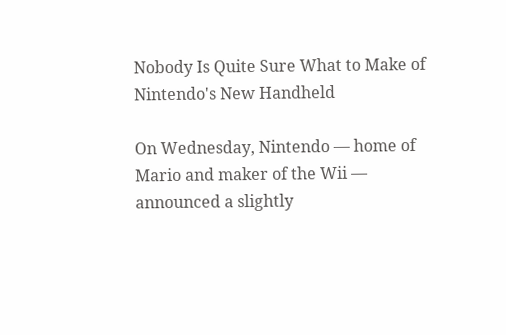Nobody Is Quite Sure What to Make of Nintendo's New Handheld

On Wednesday, Nintendo — home of Mario and maker of the Wii — announced a slightly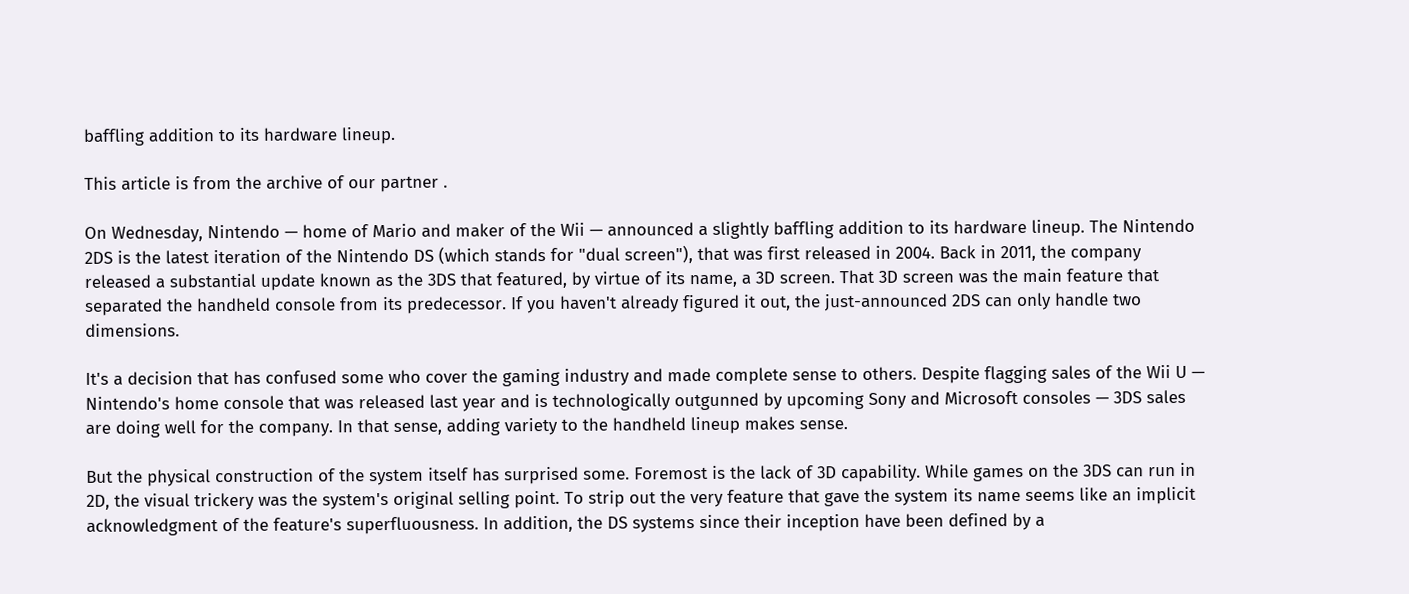baffling addition to its hardware lineup.

This article is from the archive of our partner .

On Wednesday, Nintendo — home of Mario and maker of the Wii — announced a slightly baffling addition to its hardware lineup. The Nintendo 2DS is the latest iteration of the Nintendo DS (which stands for "dual screen"), that was first released in 2004. Back in 2011, the company released a substantial update known as the 3DS that featured, by virtue of its name, a 3D screen. That 3D screen was the main feature that separated the handheld console from its predecessor. If you haven't already figured it out, the just-announced 2DS can only handle two dimensions.

It's a decision that has confused some who cover the gaming industry and made complete sense to others. Despite flagging sales of the Wii U — Nintendo's home console that was released last year and is technologically outgunned by upcoming Sony and Microsoft consoles — 3DS sales are doing well for the company. In that sense, adding variety to the handheld lineup makes sense.

But the physical construction of the system itself has surprised some. Foremost is the lack of 3D capability. While games on the 3DS can run in 2D, the visual trickery was the system's original selling point. To strip out the very feature that gave the system its name seems like an implicit acknowledgment of the feature's superfluousness. In addition, the DS systems since their inception have been defined by a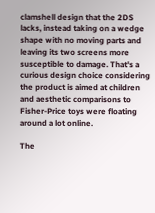clamshell design that the 2DS lacks, instead taking on a wedge shape with no moving parts and leaving its two screens more susceptible to damage. That's a curious design choice considering the product is aimed at children and aesthetic comparisons to Fisher-Price toys were floating around a lot online.

The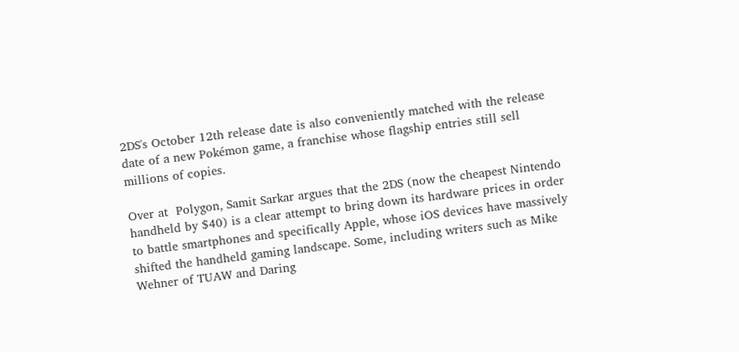2DS's October 12th release date is also conveniently matched with the release date of a new Pokémon game, a franchise whose flagship entries still sell millions of copies.

Over at  Polygon, Samit Sarkar argues that the 2DS (now the cheapest Nintendo handheld by $40) is a clear attempt to bring down its hardware prices in order to battle smartphones and specifically Apple, whose iOS devices have massively shifted the handheld gaming landscape. Some, including writers such as Mike Wehner of TUAW and Daring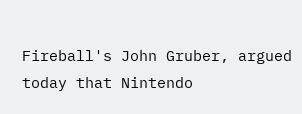Fireball's John Gruber, argued today that Nintendo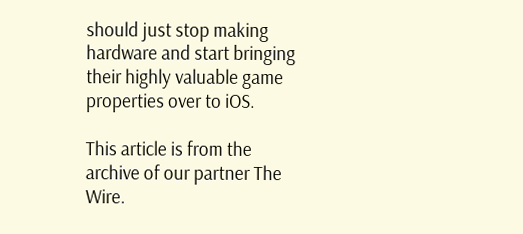should just stop making hardware and start bringing their highly valuable game properties over to iOS.

This article is from the archive of our partner The Wire.